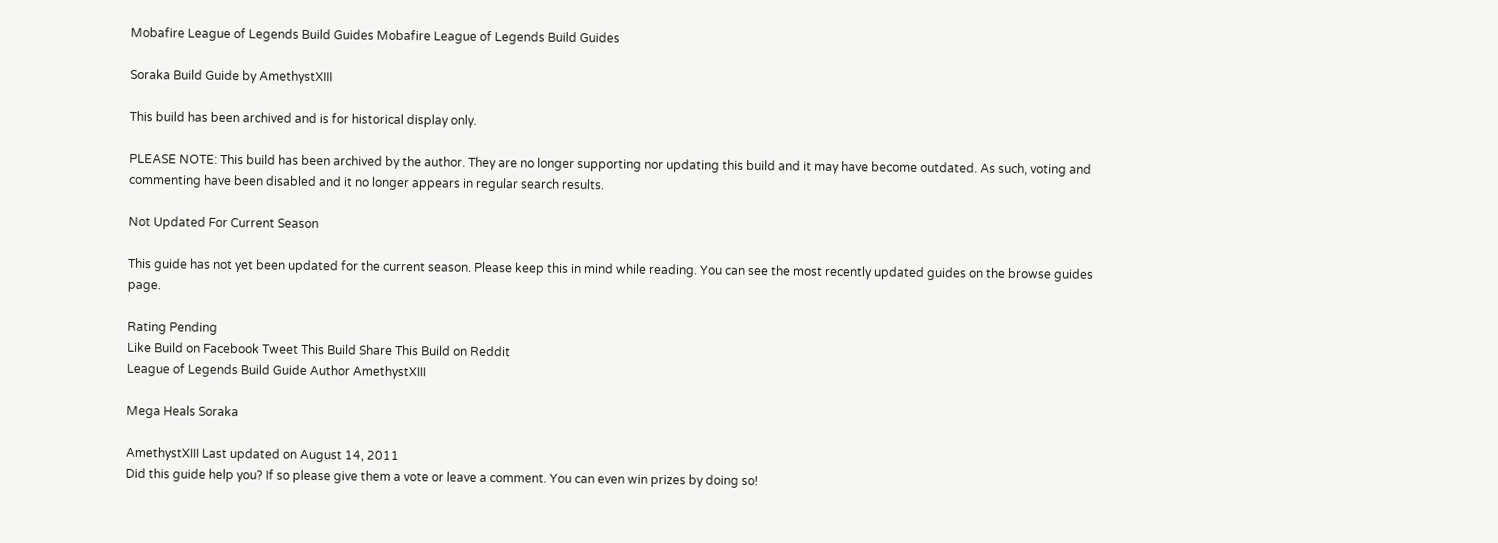Mobafire League of Legends Build Guides Mobafire League of Legends Build Guides

Soraka Build Guide by AmethystXIII

This build has been archived and is for historical display only.

PLEASE NOTE: This build has been archived by the author. They are no longer supporting nor updating this build and it may have become outdated. As such, voting and commenting have been disabled and it no longer appears in regular search results.

Not Updated For Current Season

This guide has not yet been updated for the current season. Please keep this in mind while reading. You can see the most recently updated guides on the browse guides page.

Rating Pending
Like Build on Facebook Tweet This Build Share This Build on Reddit
League of Legends Build Guide Author AmethystXIII

Mega Heals Soraka

AmethystXIII Last updated on August 14, 2011
Did this guide help you? If so please give them a vote or leave a comment. You can even win prizes by doing so!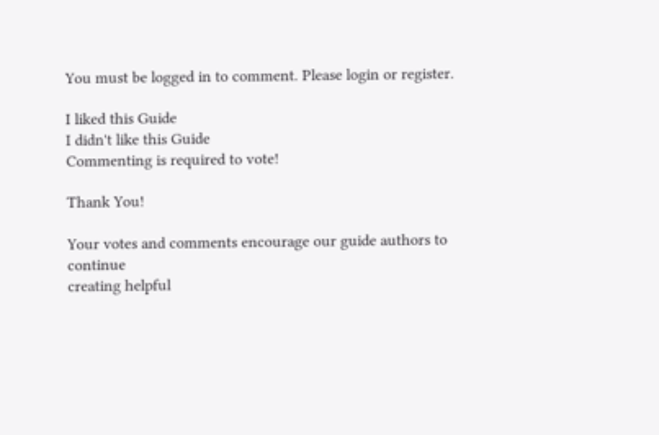You must be logged in to comment. Please login or register.

I liked this Guide
I didn't like this Guide
Commenting is required to vote!

Thank You!

Your votes and comments encourage our guide authors to continue
creating helpful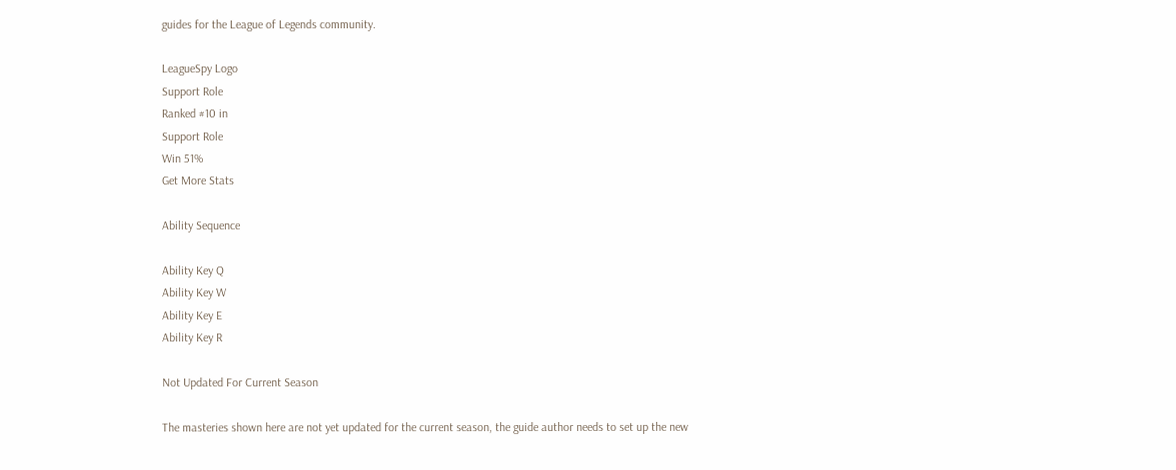guides for the League of Legends community.

LeagueSpy Logo
Support Role
Ranked #10 in
Support Role
Win 51%
Get More Stats

Ability Sequence

Ability Key Q
Ability Key W
Ability Key E
Ability Key R

Not Updated For Current Season

The masteries shown here are not yet updated for the current season, the guide author needs to set up the new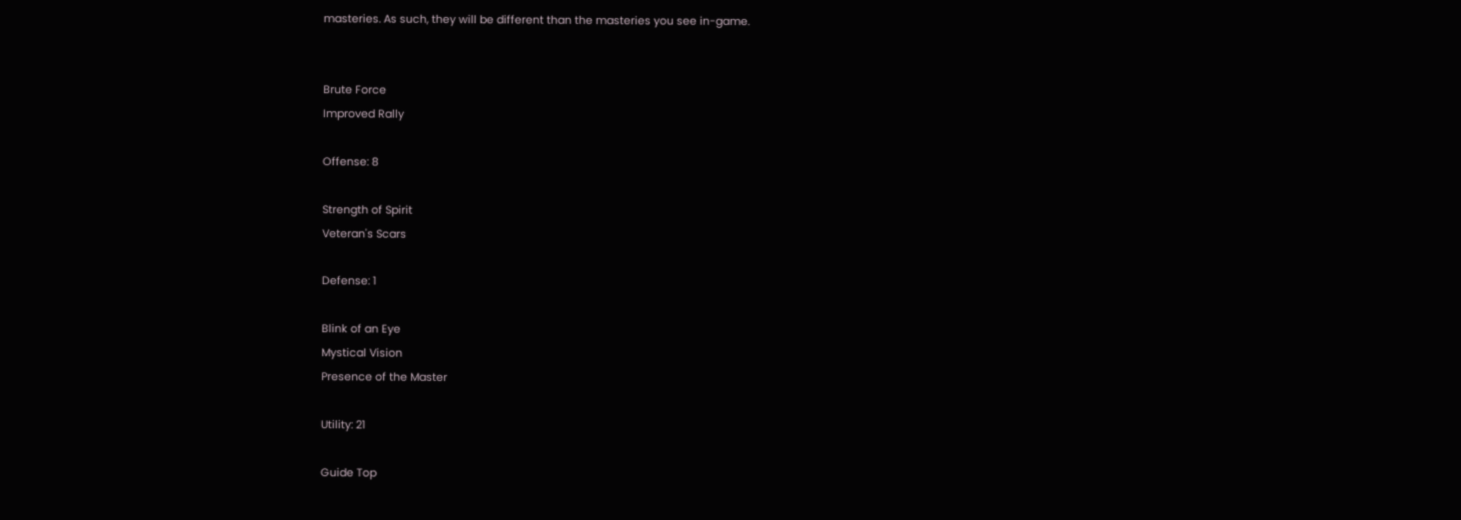masteries. As such, they will be different than the masteries you see in-game.


Brute Force
Improved Rally

Offense: 8

Strength of Spirit
Veteran's Scars

Defense: 1

Blink of an Eye
Mystical Vision
Presence of the Master

Utility: 21

Guide Top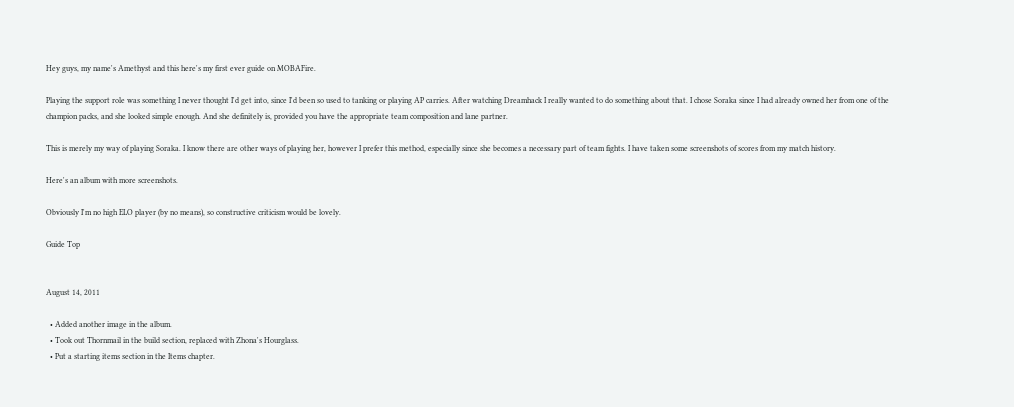Hey guys, my name's Amethyst and this here's my first ever guide on MOBAFire.

Playing the support role was something I never thought I'd get into, since I'd been so used to tanking or playing AP carries. After watching Dreamhack I really wanted to do something about that. I chose Soraka since I had already owned her from one of the champion packs, and she looked simple enough. And she definitely is, provided you have the appropriate team composition and lane partner.

This is merely my way of playing Soraka. I know there are other ways of playing her, however I prefer this method, especially since she becomes a necessary part of team fights. I have taken some screenshots of scores from my match history.

Here's an album with more screenshots.

Obviously I'm no high ELO player (by no means), so constructive criticism would be lovely.

Guide Top


August 14, 2011

  • Added another image in the album.
  • Took out Thornmail in the build section, replaced with Zhona's Hourglass.
  • Put a starting items section in the Items chapter.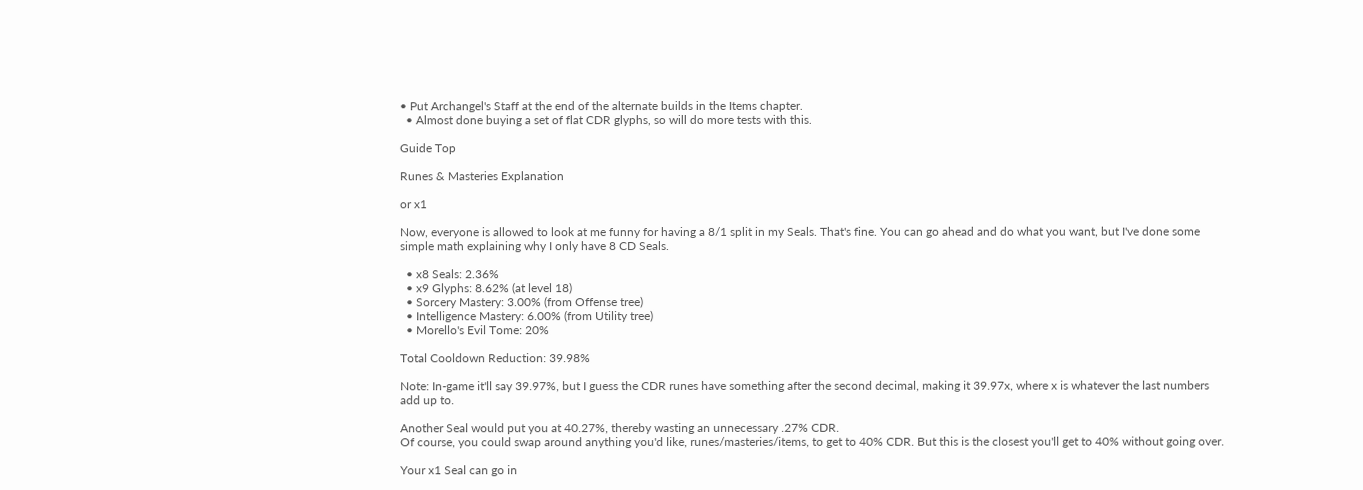• Put Archangel's Staff at the end of the alternate builds in the Items chapter.
  • Almost done buying a set of flat CDR glyphs, so will do more tests with this.

Guide Top

Runes & Masteries Explanation

or x1

Now, everyone is allowed to look at me funny for having a 8/1 split in my Seals. That's fine. You can go ahead and do what you want, but I've done some simple math explaining why I only have 8 CD Seals.

  • x8 Seals: 2.36%
  • x9 Glyphs: 8.62% (at level 18)
  • Sorcery Mastery: 3.00% (from Offense tree)
  • Intelligence Mastery: 6.00% (from Utility tree)
  • Morello's Evil Tome: 20%

Total Cooldown Reduction: 39.98%

Note: In-game it'll say 39.97%, but I guess the CDR runes have something after the second decimal, making it 39.97x, where x is whatever the last numbers add up to.

Another Seal would put you at 40.27%, thereby wasting an unnecessary .27% CDR.
Of course, you could swap around anything you'd like, runes/masteries/items, to get to 40% CDR. But this is the closest you'll get to 40% without going over.

Your x1 Seal can go in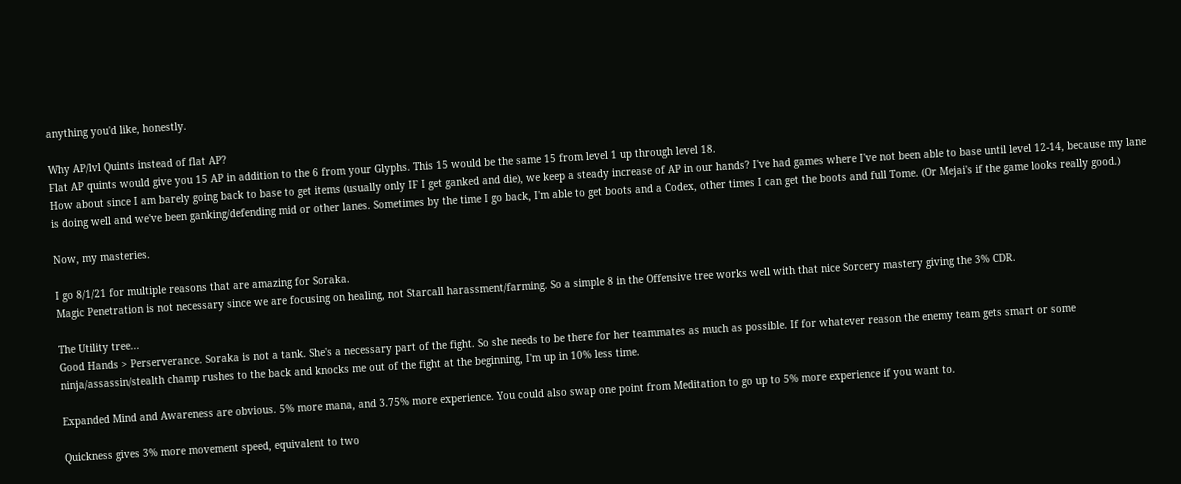anything you'd like, honestly.

Why AP/lvl Quints instead of flat AP?
Flat AP quints would give you 15 AP in addition to the 6 from your Glyphs. This 15 would be the same 15 from level 1 up through level 18.
How about since I am barely going back to base to get items (usually only IF I get ganked and die), we keep a steady increase of AP in our hands? I've had games where I've not been able to base until level 12-14, because my lane is doing well and we've been ganking/defending mid or other lanes. Sometimes by the time I go back, I'm able to get boots and a Codex, other times I can get the boots and full Tome. (Or Mejai's if the game looks really good.)

Now, my masteries.

I go 8/1/21 for multiple reasons that are amazing for Soraka.
Magic Penetration is not necessary since we are focusing on healing, not Starcall harassment/farming. So a simple 8 in the Offensive tree works well with that nice Sorcery mastery giving the 3% CDR.

The Utility tree...
Good Hands > Perserverance. Soraka is not a tank. She's a necessary part of the fight. So she needs to be there for her teammates as much as possible. If for whatever reason the enemy team gets smart or some ninja/assassin/stealth champ rushes to the back and knocks me out of the fight at the beginning, I'm up in 10% less time.

Expanded Mind and Awareness are obvious. 5% more mana, and 3.75% more experience. You could also swap one point from Meditation to go up to 5% more experience if you want to.

Quickness gives 3% more movement speed, equivalent to two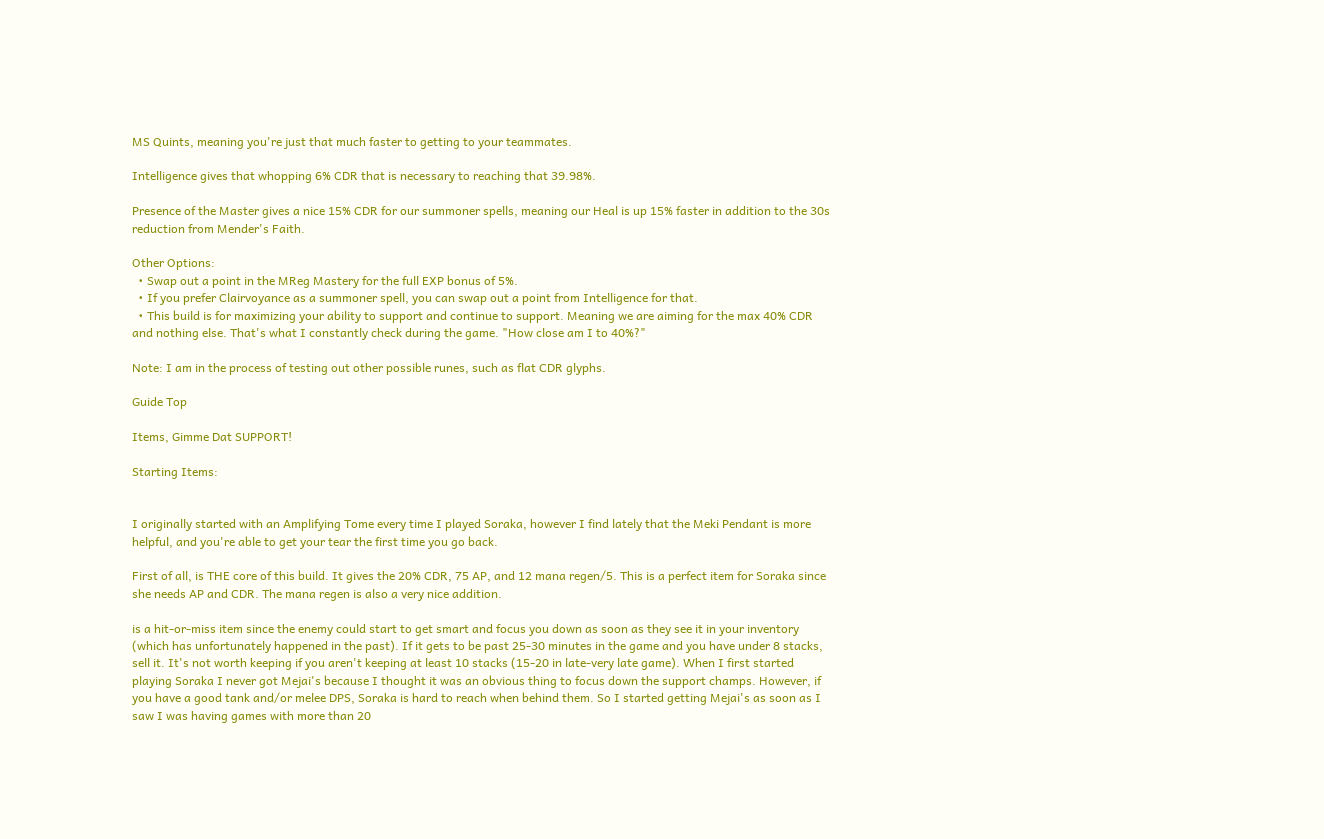MS Quints, meaning you're just that much faster to getting to your teammates.

Intelligence gives that whopping 6% CDR that is necessary to reaching that 39.98%.

Presence of the Master gives a nice 15% CDR for our summoner spells, meaning our Heal is up 15% faster in addition to the 30s reduction from Mender's Faith.

Other Options:
  • Swap out a point in the MReg Mastery for the full EXP bonus of 5%.
  • If you prefer Clairvoyance as a summoner spell, you can swap out a point from Intelligence for that.
  • This build is for maximizing your ability to support and continue to support. Meaning we are aiming for the max 40% CDR and nothing else. That's what I constantly check during the game. "How close am I to 40%?"

Note: I am in the process of testing out other possible runes, such as flat CDR glyphs.

Guide Top

Items, Gimme Dat SUPPORT!

Starting Items:


I originally started with an Amplifying Tome every time I played Soraka, however I find lately that the Meki Pendant is more helpful, and you're able to get your tear the first time you go back.

First of all, is THE core of this build. It gives the 20% CDR, 75 AP, and 12 mana regen/5. This is a perfect item for Soraka since she needs AP and CDR. The mana regen is also a very nice addition.

is a hit-or-miss item since the enemy could start to get smart and focus you down as soon as they see it in your inventory (which has unfortunately happened in the past). If it gets to be past 25-30 minutes in the game and you have under 8 stacks, sell it. It's not worth keeping if you aren't keeping at least 10 stacks (15-20 in late-very late game). When I first started playing Soraka I never got Mejai's because I thought it was an obvious thing to focus down the support champs. However, if you have a good tank and/or melee DPS, Soraka is hard to reach when behind them. So I started getting Mejai's as soon as I saw I was having games with more than 20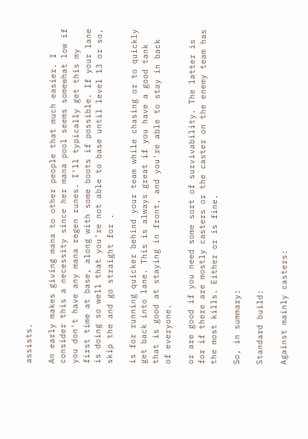assists.

An early makes giving mana to other people that much easier. I consider this a necessity since her mana pool seems somewhat low if you don't have any mana regen runes. I'll typically get this my first time at base, along with some boots if possible. If your lane is doing so well that you're not able to base until level 13 or so, skip the and go straight for .

is for running quicker behind your team while chasing or to quickly get back into lane. This is always great if you have a good tank that is good at staying in front, and you're able to stay in back of everyone.

or are good if you need some sort of survivability. The latter is for if there are mostly casters or the caster on the enemy team has the most kills. Either or is fine.

So, in summary:

Standard build:

Against mainly casters: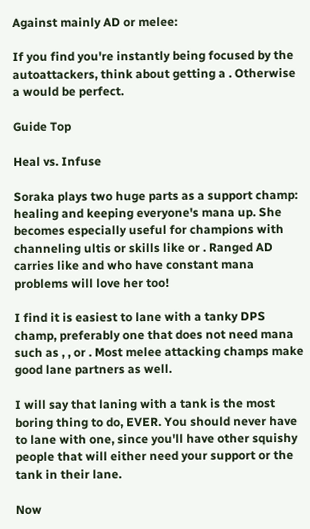Against mainly AD or melee:

If you find you're instantly being focused by the autoattackers, think about getting a . Otherwise a would be perfect.

Guide Top

Heal vs. Infuse

Soraka plays two huge parts as a support champ: healing and keeping everyone's mana up. She becomes especially useful for champions with channeling ultis or skills like or . Ranged AD carries like and who have constant mana problems will love her too!

I find it is easiest to lane with a tanky DPS champ, preferably one that does not need mana such as , , or . Most melee attacking champs make good lane partners as well.

I will say that laning with a tank is the most boring thing to do, EVER. You should never have to lane with one, since you'll have other squishy people that will either need your support or the tank in their lane.

Now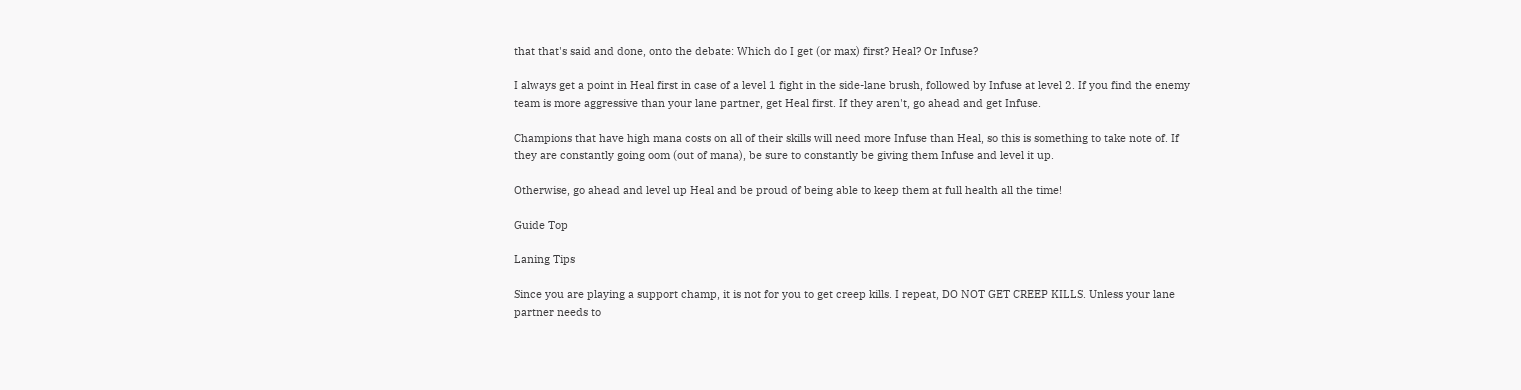that that's said and done, onto the debate: Which do I get (or max) first? Heal? Or Infuse?

I always get a point in Heal first in case of a level 1 fight in the side-lane brush, followed by Infuse at level 2. If you find the enemy team is more aggressive than your lane partner, get Heal first. If they aren't, go ahead and get Infuse.

Champions that have high mana costs on all of their skills will need more Infuse than Heal, so this is something to take note of. If they are constantly going oom (out of mana), be sure to constantly be giving them Infuse and level it up.

Otherwise, go ahead and level up Heal and be proud of being able to keep them at full health all the time!

Guide Top

Laning Tips

Since you are playing a support champ, it is not for you to get creep kills. I repeat, DO NOT GET CREEP KILLS. Unless your lane partner needs to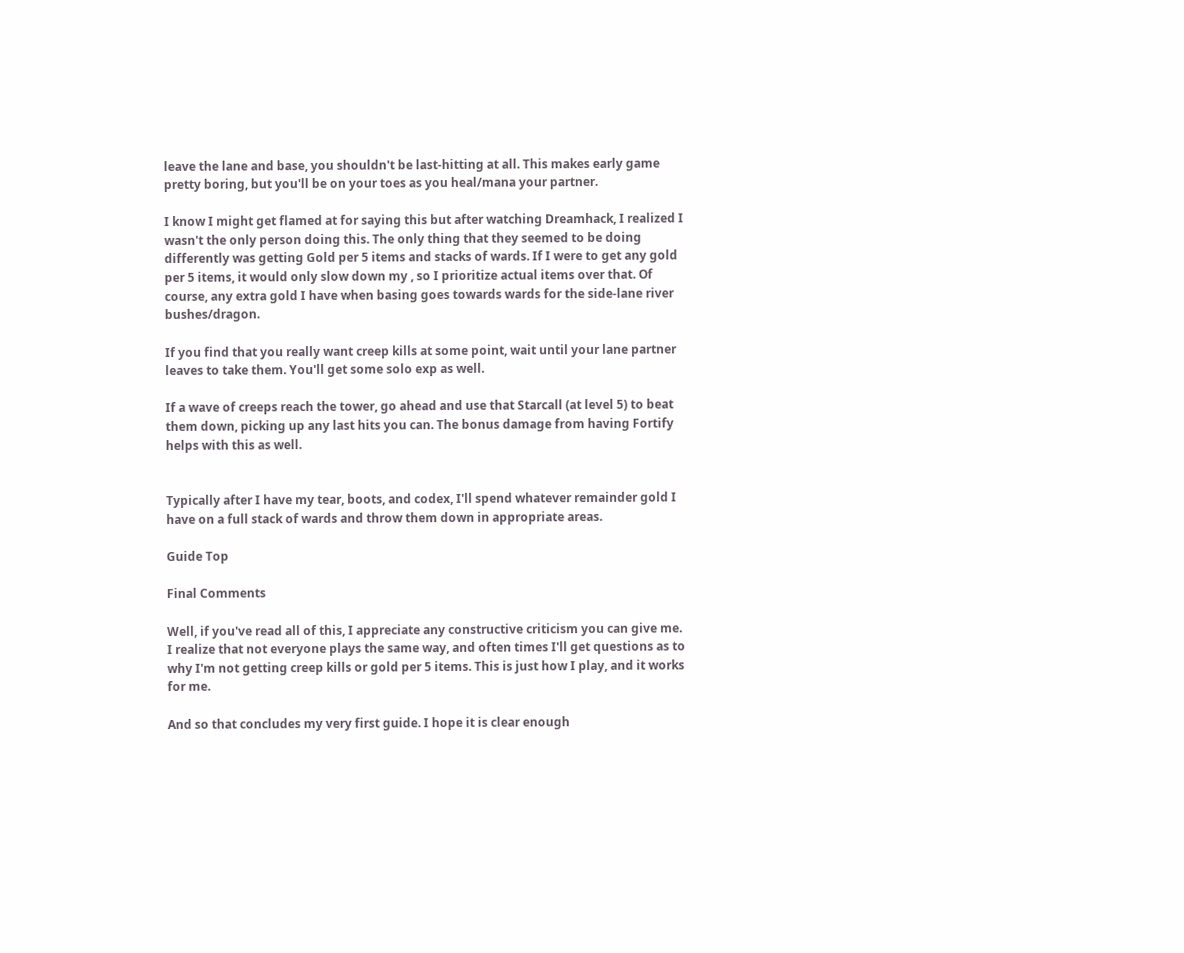leave the lane and base, you shouldn't be last-hitting at all. This makes early game pretty boring, but you'll be on your toes as you heal/mana your partner.

I know I might get flamed at for saying this but after watching Dreamhack, I realized I wasn't the only person doing this. The only thing that they seemed to be doing differently was getting Gold per 5 items and stacks of wards. If I were to get any gold per 5 items, it would only slow down my , so I prioritize actual items over that. Of course, any extra gold I have when basing goes towards wards for the side-lane river bushes/dragon.

If you find that you really want creep kills at some point, wait until your lane partner leaves to take them. You'll get some solo exp as well.

If a wave of creeps reach the tower, go ahead and use that Starcall (at level 5) to beat them down, picking up any last hits you can. The bonus damage from having Fortify helps with this as well.


Typically after I have my tear, boots, and codex, I'll spend whatever remainder gold I have on a full stack of wards and throw them down in appropriate areas.

Guide Top

Final Comments

Well, if you've read all of this, I appreciate any constructive criticism you can give me.
I realize that not everyone plays the same way, and often times I'll get questions as to why I'm not getting creep kills or gold per 5 items. This is just how I play, and it works for me.

And so that concludes my very first guide. I hope it is clear enough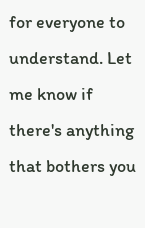for everyone to understand. Let me know if there's anything that bothers you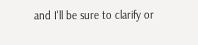and I'll be sure to clarify or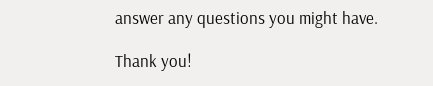answer any questions you might have.

Thank you!